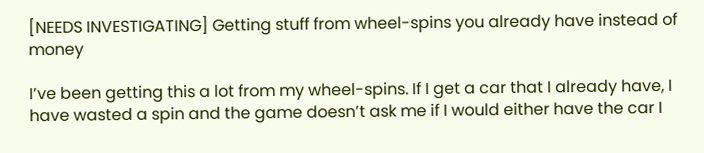[NEEDS INVESTIGATING] Getting stuff from wheel-spins you already have instead of money

I’ve been getting this a lot from my wheel-spins. If I get a car that I already have, I have wasted a spin and the game doesn’t ask me if I would either have the car I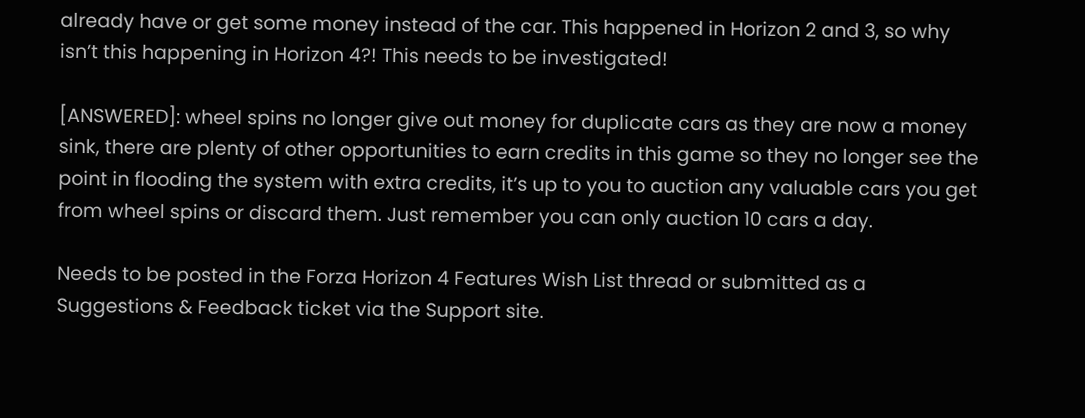already have or get some money instead of the car. This happened in Horizon 2 and 3, so why isn’t this happening in Horizon 4?! This needs to be investigated!

[ANSWERED]: wheel spins no longer give out money for duplicate cars as they are now a money sink, there are plenty of other opportunities to earn credits in this game so they no longer see the point in flooding the system with extra credits, it’s up to you to auction any valuable cars you get from wheel spins or discard them. Just remember you can only auction 10 cars a day.

Needs to be posted in the Forza Horizon 4 Features Wish List thread or submitted as a Suggestions & Feedback ticket via the Support site.